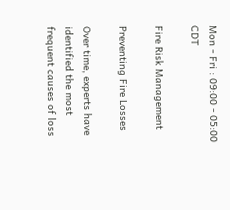Mon - Fri : 09:00 - 05:00 CDT

Fire Risk Management

Preventing Fire Losses

Over time, experts have identified the most frequent causes of loss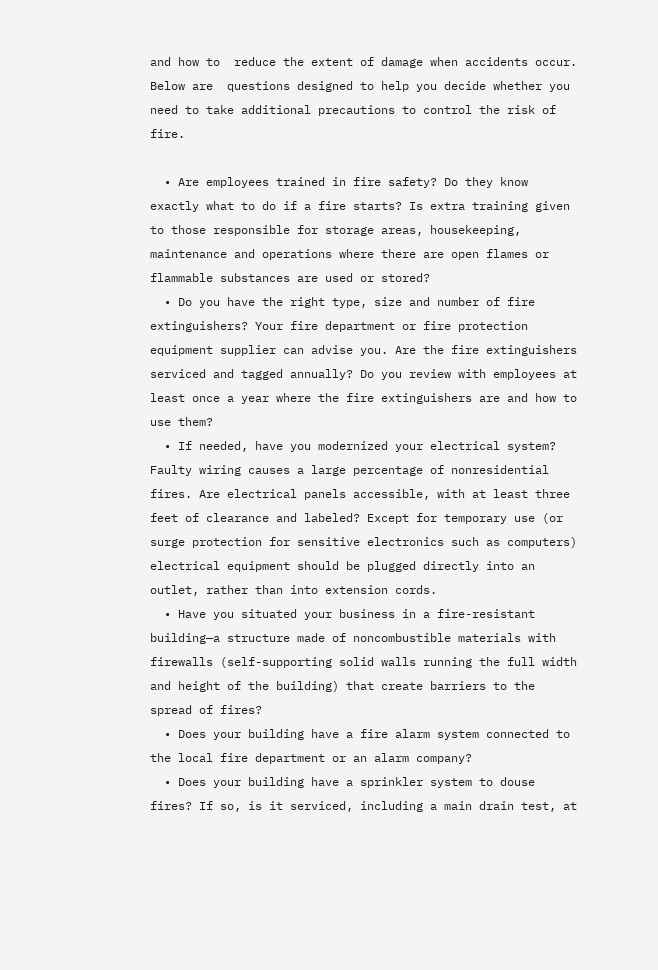and how to  reduce the extent of damage when accidents occur.  Below are  questions designed to help you decide whether you need to take additional precautions to control the risk of fire.

  • Are employees trained in fire safety? Do they know exactly what to do if a fire starts? Is extra training given to those responsible for storage areas, housekeeping, maintenance and operations where there are open flames or flammable substances are used or stored?
  • Do you have the right type, size and number of fire extinguishers? Your fire department or fire protection equipment supplier can advise you. Are the fire extinguishers serviced and tagged annually? Do you review with employees at least once a year where the fire extinguishers are and how to use them?
  • If needed, have you modernized your electrical system? Faulty wiring causes a large percentage of nonresidential fires. Are electrical panels accessible, with at least three feet of clearance and labeled? Except for temporary use (or surge protection for sensitive electronics such as computers) electrical equipment should be plugged directly into an outlet, rather than into extension cords.
  • Have you situated your business in a fire-resistant building—a structure made of noncombustible materials with firewalls (self-supporting solid walls running the full width and height of the building) that create barriers to the spread of fires?
  • Does your building have a fire alarm system connected to the local fire department or an alarm company?
  • Does your building have a sprinkler system to douse fires? If so, is it serviced, including a main drain test, at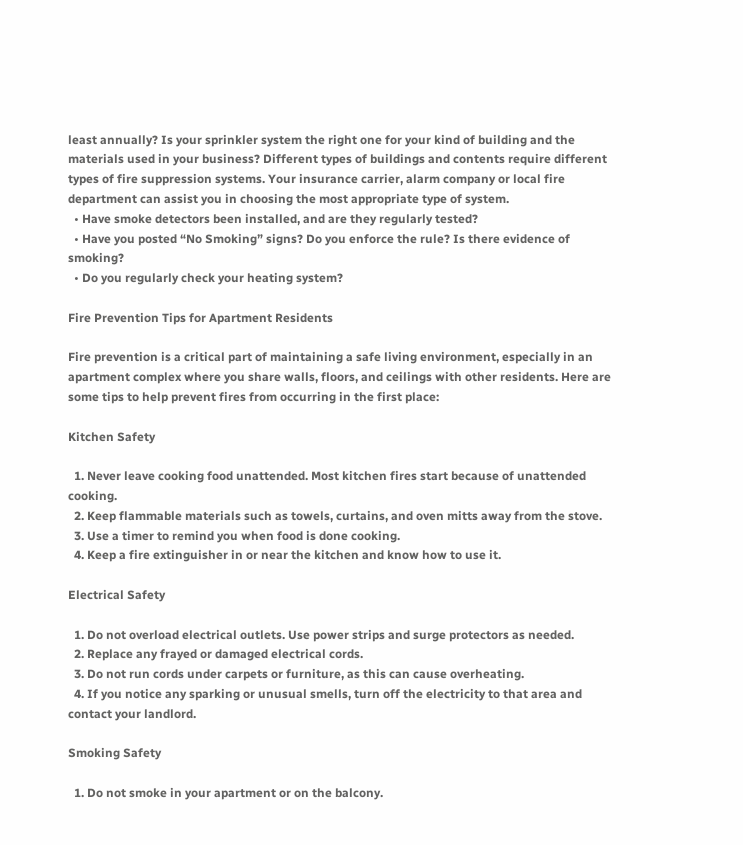least annually? Is your sprinkler system the right one for your kind of building and the materials used in your business? Different types of buildings and contents require different types of fire suppression systems. Your insurance carrier, alarm company or local fire department can assist you in choosing the most appropriate type of system.
  • Have smoke detectors been installed, and are they regularly tested?
  • Have you posted “No Smoking” signs? Do you enforce the rule? Is there evidence of smoking?
  • Do you regularly check your heating system?

Fire Prevention Tips for Apartment Residents

Fire prevention is a critical part of maintaining a safe living environment, especially in an apartment complex where you share walls, floors, and ceilings with other residents. Here are some tips to help prevent fires from occurring in the first place:

Kitchen Safety

  1. Never leave cooking food unattended. Most kitchen fires start because of unattended cooking.
  2. Keep flammable materials such as towels, curtains, and oven mitts away from the stove.
  3. Use a timer to remind you when food is done cooking.
  4. Keep a fire extinguisher in or near the kitchen and know how to use it.

Electrical Safety

  1. Do not overload electrical outlets. Use power strips and surge protectors as needed.
  2. Replace any frayed or damaged electrical cords.
  3. Do not run cords under carpets or furniture, as this can cause overheating.
  4. If you notice any sparking or unusual smells, turn off the electricity to that area and contact your landlord.

Smoking Safety

  1. Do not smoke in your apartment or on the balcony.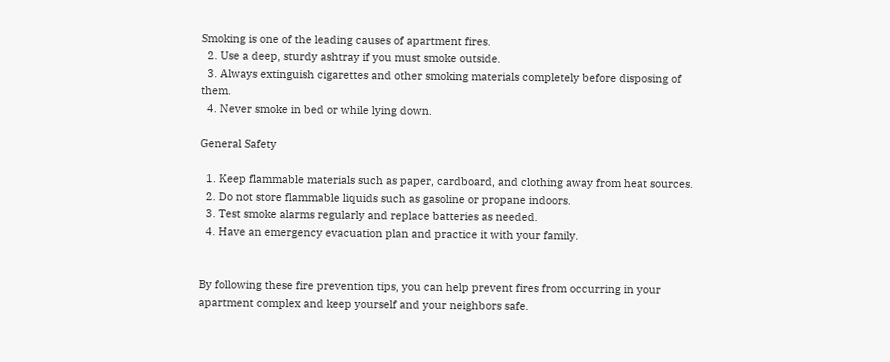Smoking is one of the leading causes of apartment fires.
  2. Use a deep, sturdy ashtray if you must smoke outside.
  3. Always extinguish cigarettes and other smoking materials completely before disposing of them.
  4. Never smoke in bed or while lying down.

General Safety

  1. Keep flammable materials such as paper, cardboard, and clothing away from heat sources.
  2. Do not store flammable liquids such as gasoline or propane indoors.
  3. Test smoke alarms regularly and replace batteries as needed.
  4. Have an emergency evacuation plan and practice it with your family.


By following these fire prevention tips, you can help prevent fires from occurring in your apartment complex and keep yourself and your neighbors safe.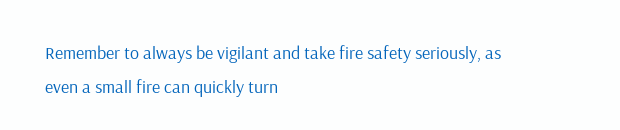Remember to always be vigilant and take fire safety seriously, as even a small fire can quickly turn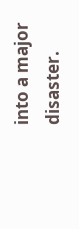into a major disaster.